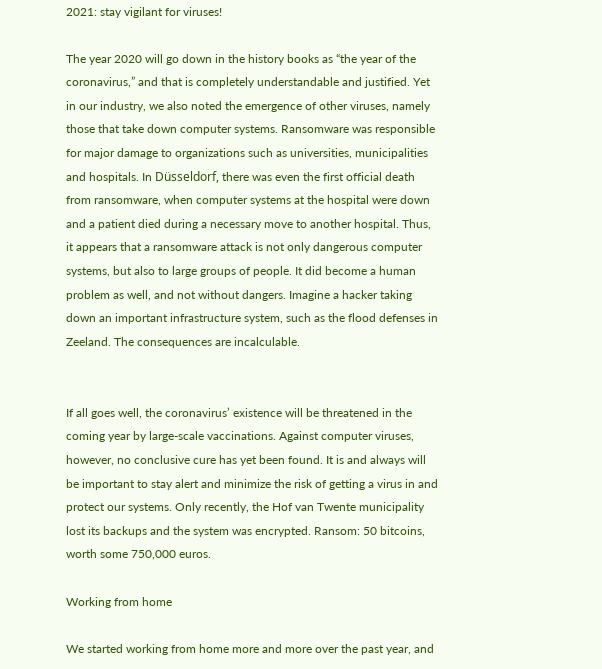2021: stay vigilant for viruses!

The year 2020 will go down in the history books as “the year of the coronavirus,” and that is completely understandable and justified. Yet in our industry, we also noted the emergence of other viruses, namely those that take down computer systems. Ransomware was responsible for major damage to organizations such as universities, municipalities and hospitals. In Düsseldorf, there was even the first official death from ransomware, when computer systems at the hospital were down and a patient died during a necessary move to another hospital. Thus, it appears that a ransomware attack is not only dangerous computer systems, but also to large groups of people. It did become a human problem as well, and not without dangers. Imagine a hacker taking down an important infrastructure system, such as the flood defenses in Zeeland. The consequences are incalculable.


If all goes well, the coronavirus’ existence will be threatened in the coming year by large-scale vaccinations. Against computer viruses, however, no conclusive cure has yet been found. It is and always will be important to stay alert and minimize the risk of getting a virus in and protect our systems. Only recently, the Hof van Twente municipality lost its backups and the system was encrypted. Ransom: 50 bitcoins, worth some 750,000 euros.

Working from home

We started working from home more and more over the past year, and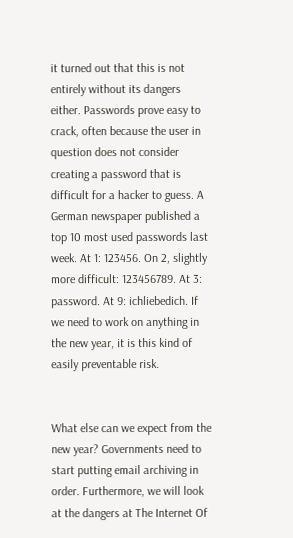it turned out that this is not entirely without its dangers either. Passwords prove easy to crack, often because the user in question does not consider creating a password that is difficult for a hacker to guess. A German newspaper published a top 10 most used passwords last week. At 1: 123456. On 2, slightly more difficult: 123456789. At 3: password. At 9: ichliebedich. If we need to work on anything in the new year, it is this kind of easily preventable risk.


What else can we expect from the new year? Governments need to start putting email archiving in order. Furthermore, we will look at the dangers at The Internet Of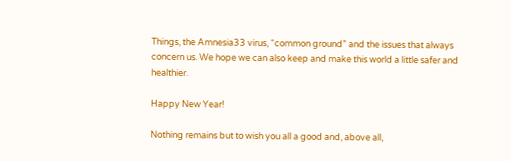Things, the Amnesia33 virus, “common ground” and the issues that always concern us. We hope we can also keep and make this world a little safer and healthier.

Happy New Year!

Nothing remains but to wish you all a good and, above all,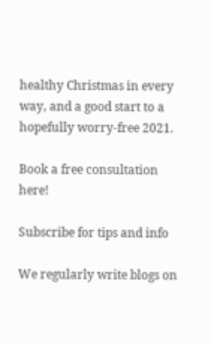healthy Christmas in every way, and a good start to a hopefully worry-free 2021.

Book a free consultation here!

Subscribe for tips and info

We regularly write blogs on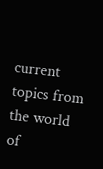current topics from the world of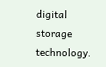digital storage technology.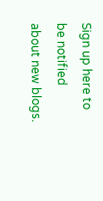Sign up here to be notified about new blogs.